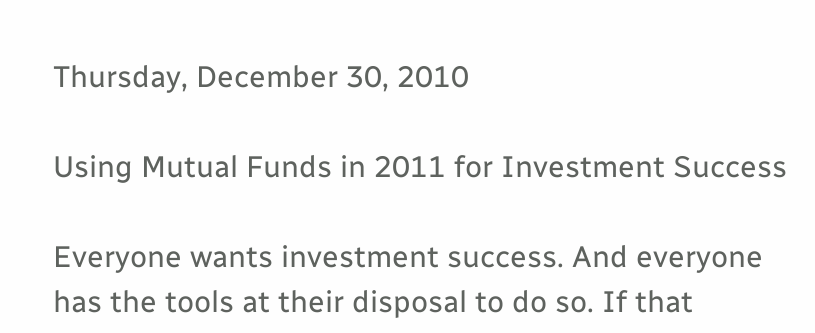Thursday, December 30, 2010

Using Mutual Funds in 2011 for Investment Success

Everyone wants investment success. And everyone has the tools at their disposal to do so. If that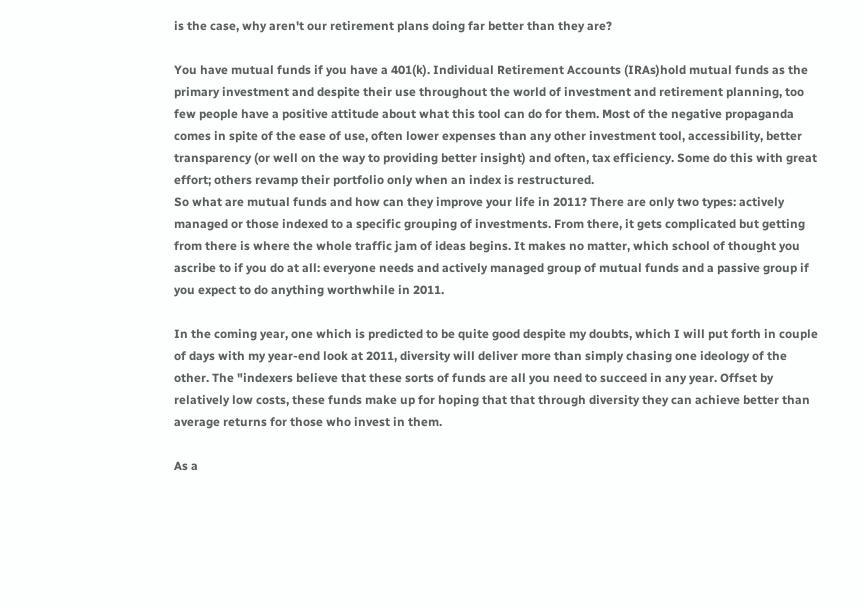is the case, why aren't our retirement plans doing far better than they are?

You have mutual funds if you have a 401(k). Individual Retirement Accounts (IRAs)hold mutual funds as the primary investment and despite their use throughout the world of investment and retirement planning, too few people have a positive attitude about what this tool can do for them. Most of the negative propaganda comes in spite of the ease of use, often lower expenses than any other investment tool, accessibility, better transparency (or well on the way to providing better insight) and often, tax efficiency. Some do this with great effort; others revamp their portfolio only when an index is restructured.
So what are mutual funds and how can they improve your life in 2011? There are only two types: actively managed or those indexed to a specific grouping of investments. From there, it gets complicated but getting from there is where the whole traffic jam of ideas begins. It makes no matter, which school of thought you ascribe to if you do at all: everyone needs and actively managed group of mutual funds and a passive group if you expect to do anything worthwhile in 2011.

In the coming year, one which is predicted to be quite good despite my doubts, which I will put forth in couple of days with my year-end look at 2011, diversity will deliver more than simply chasing one ideology of the other. The "indexers believe that these sorts of funds are all you need to succeed in any year. Offset by relatively low costs, these funds make up for hoping that that through diversity they can achieve better than average returns for those who invest in them.

As a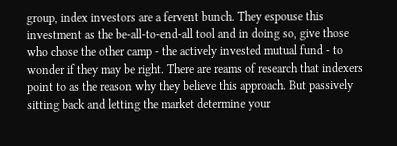group, index investors are a fervent bunch. They espouse this investment as the be-all-to-end-all tool and in doing so, give those who chose the other camp - the actively invested mutual fund - to wonder if they may be right. There are reams of research that indexers point to as the reason why they believe this approach. But passively sitting back and letting the market determine your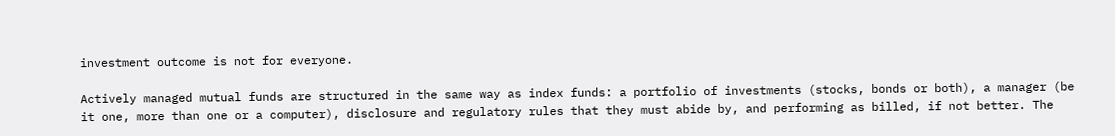investment outcome is not for everyone.

Actively managed mutual funds are structured in the same way as index funds: a portfolio of investments (stocks, bonds or both), a manager (be it one, more than one or a computer), disclosure and regulatory rules that they must abide by, and performing as billed, if not better. The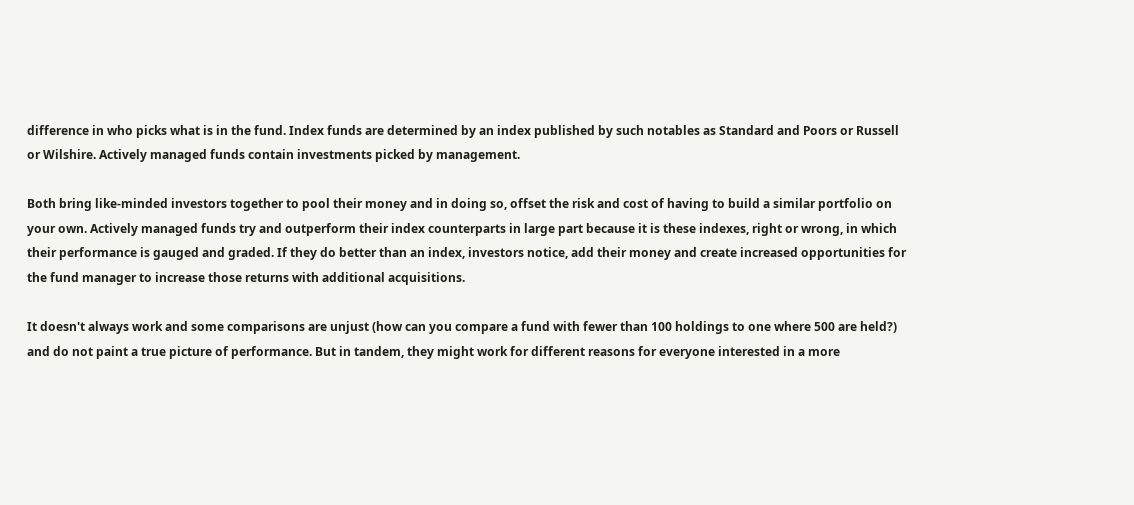difference in who picks what is in the fund. Index funds are determined by an index published by such notables as Standard and Poors or Russell or Wilshire. Actively managed funds contain investments picked by management.

Both bring like-minded investors together to pool their money and in doing so, offset the risk and cost of having to build a similar portfolio on your own. Actively managed funds try and outperform their index counterparts in large part because it is these indexes, right or wrong, in which their performance is gauged and graded. If they do better than an index, investors notice, add their money and create increased opportunities for the fund manager to increase those returns with additional acquisitions.

It doesn't always work and some comparisons are unjust (how can you compare a fund with fewer than 100 holdings to one where 500 are held?) and do not paint a true picture of performance. But in tandem, they might work for different reasons for everyone interested in a more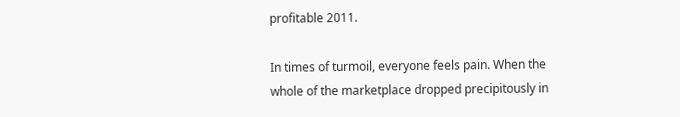profitable 2011.

In times of turmoil, everyone feels pain. When the whole of the marketplace dropped precipitously in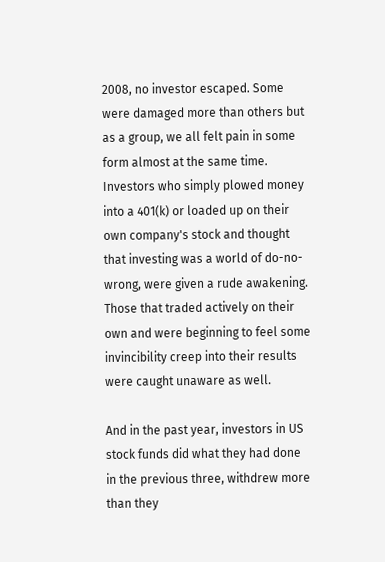2008, no investor escaped. Some were damaged more than others but as a group, we all felt pain in some form almost at the same time. Investors who simply plowed money into a 401(k) or loaded up on their own company's stock and thought that investing was a world of do-no-wrong, were given a rude awakening. Those that traded actively on their own and were beginning to feel some invincibility creep into their results were caught unaware as well.

And in the past year, investors in US stock funds did what they had done in the previous three, withdrew more than they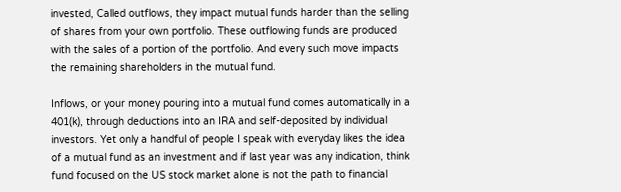invested, Called outflows, they impact mutual funds harder than the selling of shares from your own portfolio. These outflowing funds are produced with the sales of a portion of the portfolio. And every such move impacts the remaining shareholders in the mutual fund.

Inflows, or your money pouring into a mutual fund comes automatically in a 401(k), through deductions into an IRA and self-deposited by individual investors. Yet only a handful of people I speak with everyday likes the idea of a mutual fund as an investment and if last year was any indication, think fund focused on the US stock market alone is not the path to financial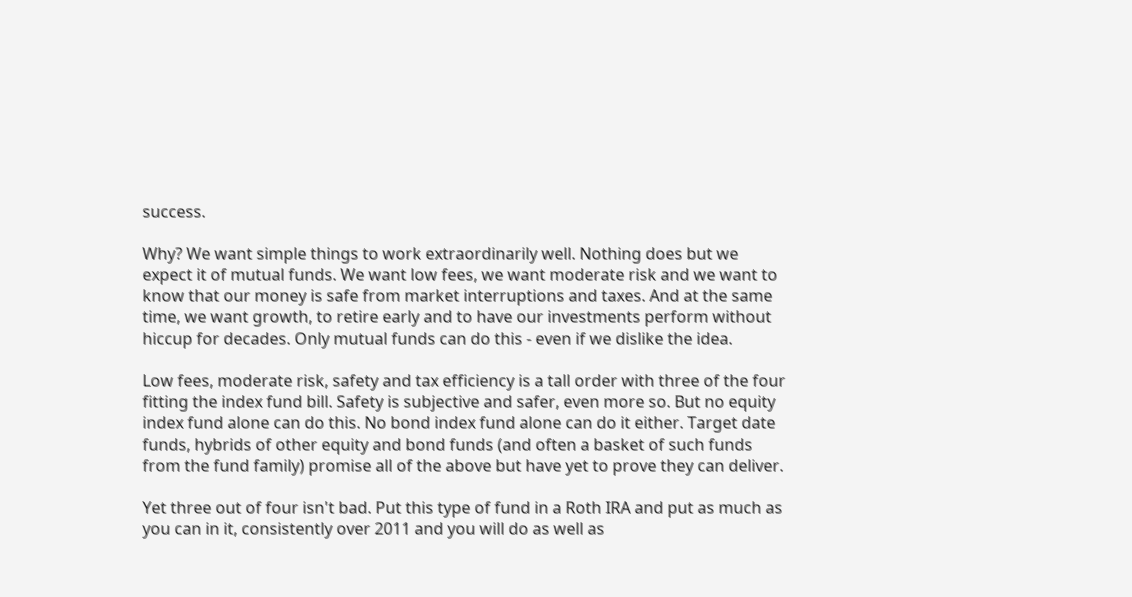success.

Why? We want simple things to work extraordinarily well. Nothing does but we expect it of mutual funds. We want low fees, we want moderate risk and we want to know that our money is safe from market interruptions and taxes. And at the same time, we want growth, to retire early and to have our investments perform without hiccup for decades. Only mutual funds can do this - even if we dislike the idea.

Low fees, moderate risk, safety and tax efficiency is a tall order with three of the four fitting the index fund bill. Safety is subjective and safer, even more so. But no equity index fund alone can do this. No bond index fund alone can do it either. Target date funds, hybrids of other equity and bond funds (and often a basket of such funds from the fund family) promise all of the above but have yet to prove they can deliver.

Yet three out of four isn't bad. Put this type of fund in a Roth IRA and put as much as you can in it, consistently over 2011 and you will do as well as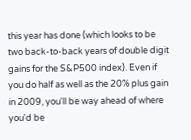this year has done (which looks to be two back-to-back years of double digit gains for the S&P500 index). Even if you do half as well as the 20% plus gain in 2009, you'll be way ahead of where you'd be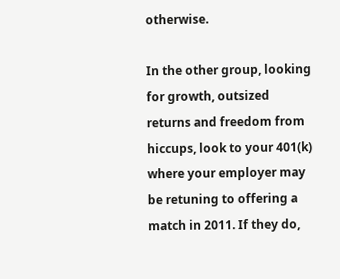otherwise.

In the other group, looking for growth, outsized returns and freedom from hiccups, look to your 401(k) where your employer may be retuning to offering a match in 2011. If they do,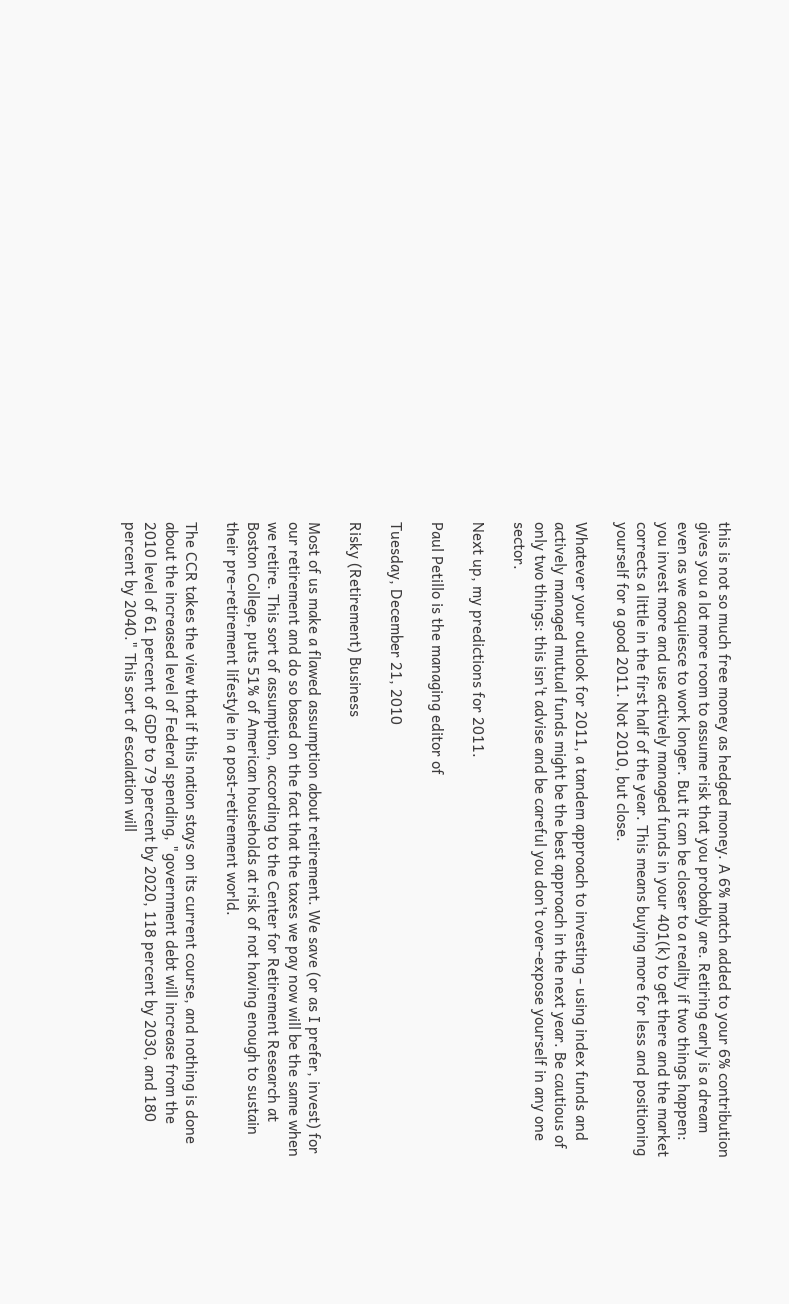this is not so much free money as hedged money. A 6% match added to your 6% contribution gives you a lot more room to assume risk that you probably are. Retiring early is a dream even as we acquiesce to work longer. But it can be closer to a reality if two things happen: you invest more and use actively managed funds in your 401(k) to get there and the market corrects a little in the first half of the year. This means buying more for less and positioning yourself for a good 2011. Not 2010, but close.

Whatever your outlook for 2011, a tandem approach to investing - using index funds and actively managed mutual funds might be the best approach in the next year. Be cautious of only two things: this isn't advise and be careful you don't over-expose yourself in any one sector.

Next up, my predictions for 2011.

Paul Petillo is the managing editor of

Tuesday, December 21, 2010

Risky (Retirement) Business

Most of us make a flawed assumption about retirement. We save (or as I prefer, invest) for our retirement and do so based on the fact that the taxes we pay now will be the same when we retire. This sort of assumption, according to the Center for Retirement Research at Boston College, puts 51% of American households at risk of not having enough to sustain their pre-retirement lifestyle in a post-retirement world.

The CCR takes the view that if this nation stays on its current course, and nothing is done about the increased level of Federal spending, "government debt will increase from the 2010 level of 61 percent of GDP to 79 percent by 2020, 118 percent by 2030, and 180 percent by 2040." This sort of escalation will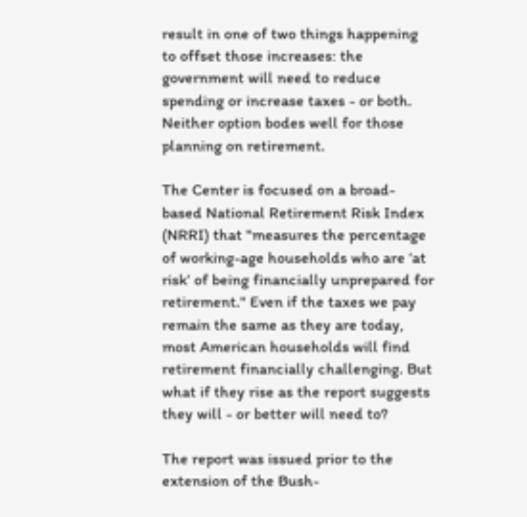result in one of two things happening to offset those increases: the government will need to reduce spending or increase taxes - or both. Neither option bodes well for those planning on retirement.

The Center is focused on a broad-based National Retirement Risk Index (NRRI) that "measures the percentage of working-age households who are ‘at risk’ of being financially unprepared for retirement." Even if the taxes we pay remain the same as they are today, most American households will find retirement financially challenging. But what if they rise as the report suggests they will - or better will need to?

The report was issued prior to the extension of the Bush-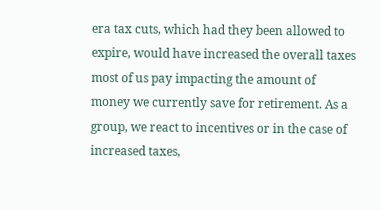era tax cuts, which had they been allowed to expire, would have increased the overall taxes most of us pay impacting the amount of money we currently save for retirement. As a group, we react to incentives or in the case of increased taxes,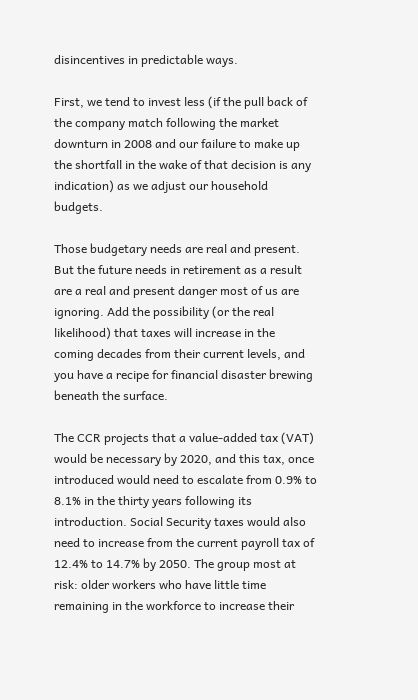disincentives in predictable ways.

First, we tend to invest less (if the pull back of the company match following the market downturn in 2008 and our failure to make up the shortfall in the wake of that decision is any indication) as we adjust our household budgets.

Those budgetary needs are real and present. But the future needs in retirement as a result are a real and present danger most of us are ignoring. Add the possibility (or the real likelihood) that taxes will increase in the coming decades from their current levels, and you have a recipe for financial disaster brewing beneath the surface.

The CCR projects that a value-added tax (VAT) would be necessary by 2020, and this tax, once introduced would need to escalate from 0.9% to 8.1% in the thirty years following its introduction. Social Security taxes would also need to increase from the current payroll tax of 12.4% to 14.7% by 2050. The group most at risk: older workers who have little time remaining in the workforce to increase their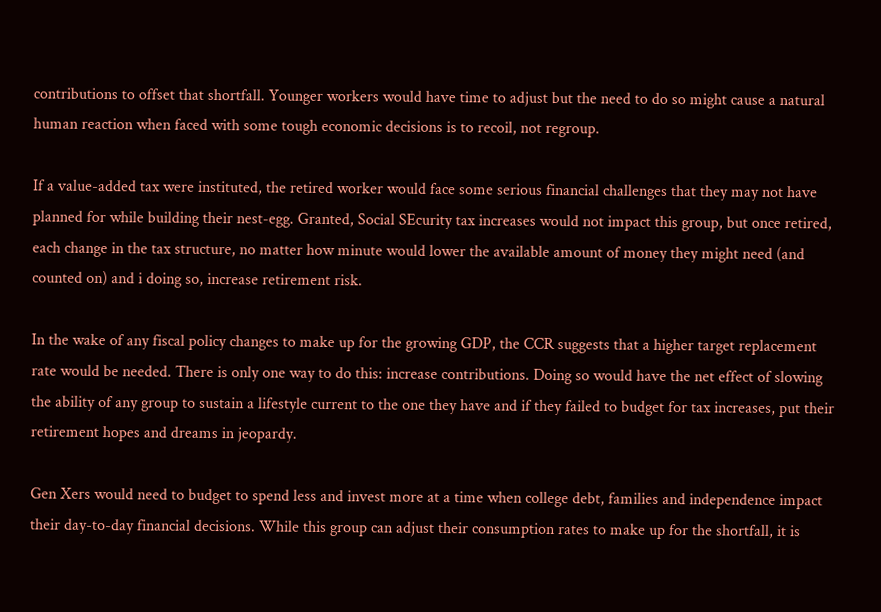contributions to offset that shortfall. Younger workers would have time to adjust but the need to do so might cause a natural human reaction when faced with some tough economic decisions is to recoil, not regroup.

If a value-added tax were instituted, the retired worker would face some serious financial challenges that they may not have planned for while building their nest-egg. Granted, Social SEcurity tax increases would not impact this group, but once retired, each change in the tax structure, no matter how minute would lower the available amount of money they might need (and counted on) and i doing so, increase retirement risk.

In the wake of any fiscal policy changes to make up for the growing GDP, the CCR suggests that a higher target replacement rate would be needed. There is only one way to do this: increase contributions. Doing so would have the net effect of slowing the ability of any group to sustain a lifestyle current to the one they have and if they failed to budget for tax increases, put their retirement hopes and dreams in jeopardy.

Gen Xers would need to budget to spend less and invest more at a time when college debt, families and independence impact their day-to-day financial decisions. While this group can adjust their consumption rates to make up for the shortfall, it is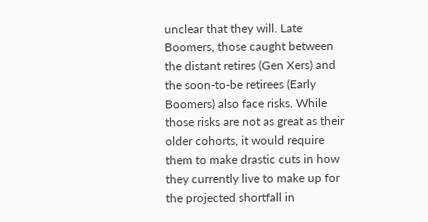unclear that they will. Late Boomers, those caught between the distant retires (Gen Xers) and the soon-to-be retirees (Early Boomers) also face risks. While those risks are not as great as their older cohorts, it would require them to make drastic cuts in how they currently live to make up for the projected shortfall in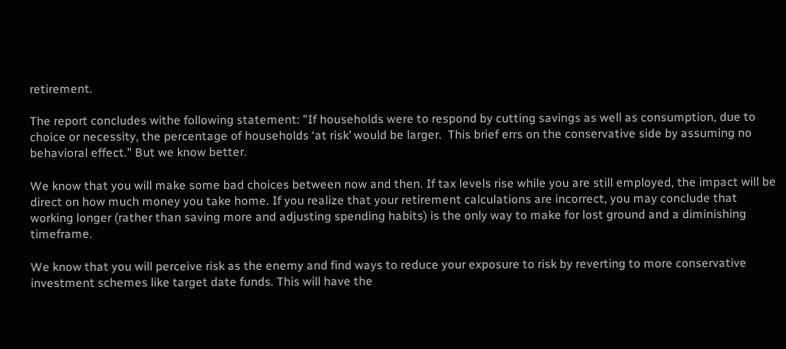retirement.

The report concludes withe following statement: "If households were to respond by cutting savings as well as consumption, due to choice or necessity, the percentage of households ‘at risk’ would be larger.  This brief errs on the conservative side by assuming no behavioral effect." But we know better.

We know that you will make some bad choices between now and then. If tax levels rise while you are still employed, the impact will be direct on how much money you take home. If you realize that your retirement calculations are incorrect, you may conclude that working longer (rather than saving more and adjusting spending habits) is the only way to make for lost ground and a diminishing timeframe.

We know that you will perceive risk as the enemy and find ways to reduce your exposure to risk by reverting to more conservative investment schemes like target date funds. This will have the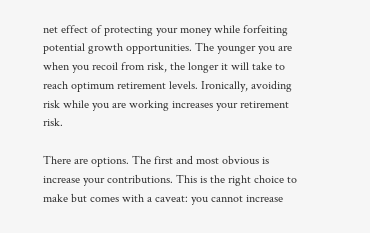net effect of protecting your money while forfeiting potential growth opportunities. The younger you are when you recoil from risk, the longer it will take to reach optimum retirement levels. Ironically, avoiding risk while you are working increases your retirement risk.

There are options. The first and most obvious is increase your contributions. This is the right choice to make but comes with a caveat: you cannot increase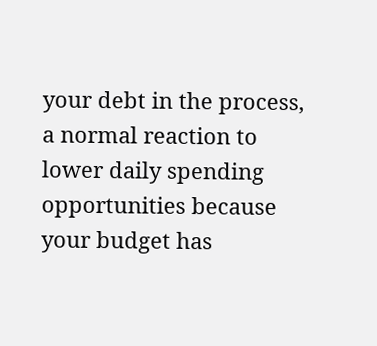your debt in the process, a normal reaction to lower daily spending opportunities because your budget has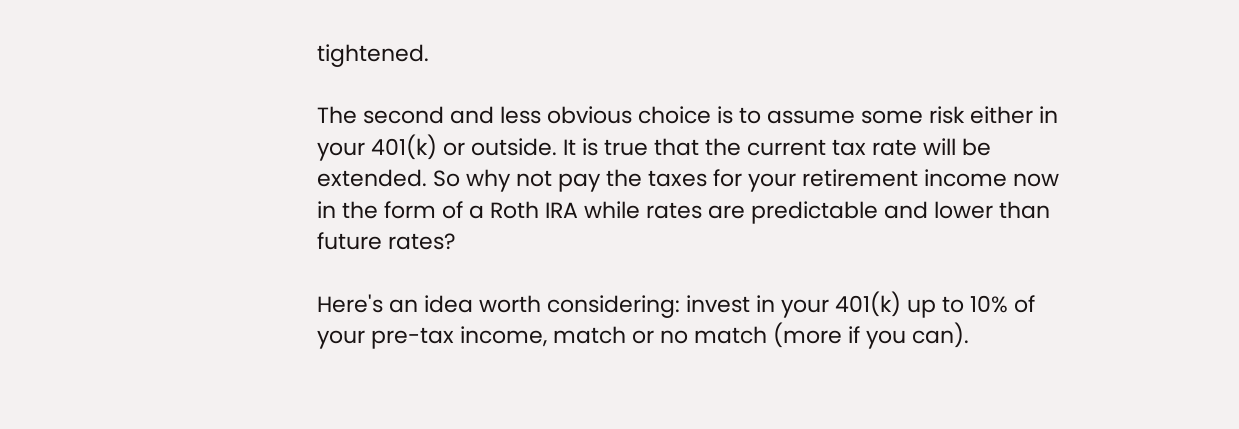tightened.

The second and less obvious choice is to assume some risk either in your 401(k) or outside. It is true that the current tax rate will be extended. So why not pay the taxes for your retirement income now in the form of a Roth IRA while rates are predictable and lower than future rates?

Here's an idea worth considering: invest in your 401(k) up to 10% of your pre-tax income, match or no match (more if you can).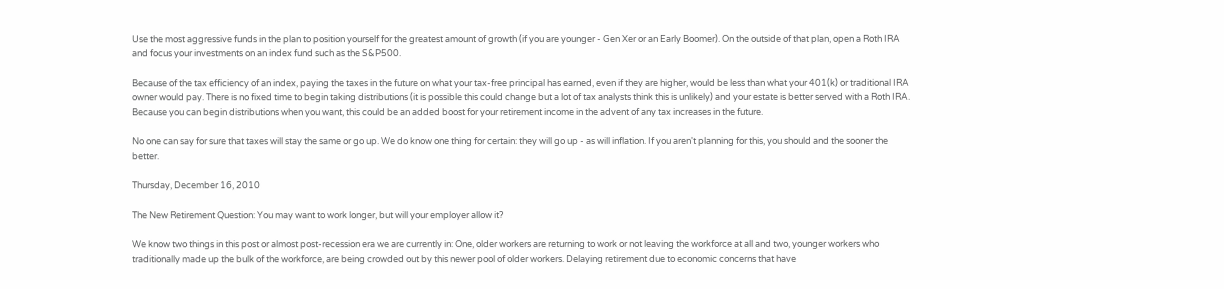Use the most aggressive funds in the plan to position yourself for the greatest amount of growth (if you are younger - Gen Xer or an Early Boomer). On the outside of that plan, open a Roth IRA and focus your investments on an index fund such as the S&P500.

Because of the tax efficiency of an index, paying the taxes in the future on what your tax-free principal has earned, even if they are higher, would be less than what your 401(k) or traditional IRA owner would pay. There is no fixed time to begin taking distributions (it is possible this could change but a lot of tax analysts think this is unlikely) and your estate is better served with a Roth IRA. Because you can begin distributions when you want, this could be an added boost for your retirement income in the advent of any tax increases in the future.

No one can say for sure that taxes will stay the same or go up. We do know one thing for certain: they will go up - as will inflation. If you aren't planning for this, you should and the sooner the better.

Thursday, December 16, 2010

The New Retirement Question: You may want to work longer, but will your employer allow it?

We know two things in this post or almost post-recession era we are currently in: One, older workers are returning to work or not leaving the workforce at all and two, younger workers who traditionally made up the bulk of the workforce, are being crowded out by this newer pool of older workers. Delaying retirement due to economic concerns that have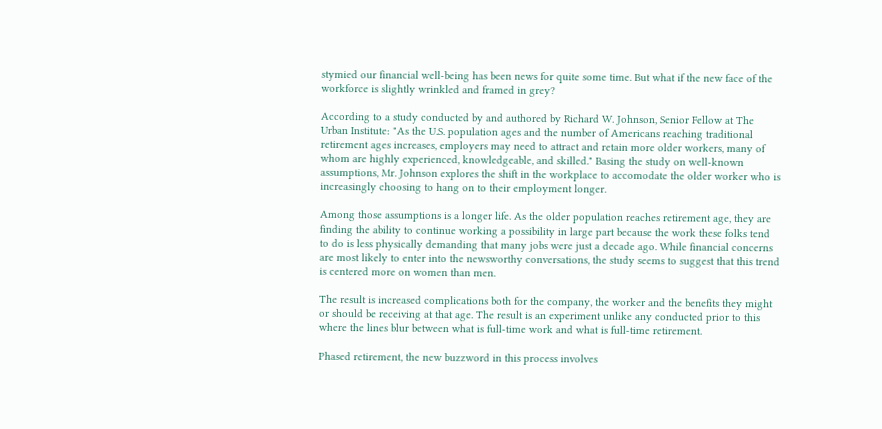stymied our financial well-being has been news for quite some time. But what if the new face of the workforce is slightly wrinkled and framed in grey?

According to a study conducted by and authored by Richard W. Johnson, Senior Fellow at The Urban Institute: "As the U.S. population ages and the number of Americans reaching traditional retirement ages increases, employers may need to attract and retain more older workers, many of whom are highly experienced, knowledgeable, and skilled." Basing the study on well-known assumptions, Mr. Johnson explores the shift in the workplace to accomodate the older worker who is increasingly choosing to hang on to their employment longer.

Among those assumptions is a longer life. As the older population reaches retirement age, they are finding the ability to continue working a possibility in large part because the work these folks tend to do is less physically demanding that many jobs were just a decade ago. While financial concerns are most likely to enter into the newsworthy conversations, the study seems to suggest that this trend is centered more on women than men.

The result is increased complications both for the company, the worker and the benefits they might or should be receiving at that age. The result is an experiment unlike any conducted prior to this where the lines blur between what is full-time work and what is full-time retirement.

Phased retirement, the new buzzword in this process involves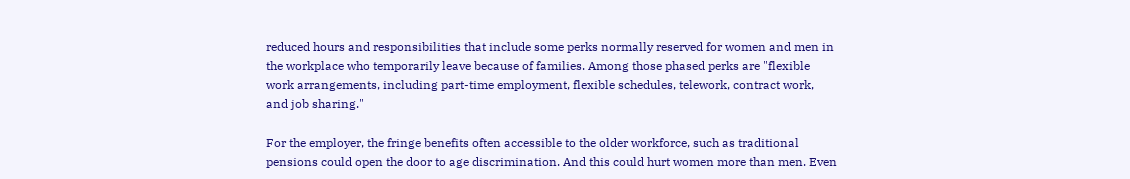reduced hours and responsibilities that include some perks normally reserved for women and men in the workplace who temporarily leave because of families. Among those phased perks are "flexible work arrangements, including part-time employment, flexible schedules, telework, contract work, and job sharing."

For the employer, the fringe benefits often accessible to the older workforce, such as traditional pensions could open the door to age discrimination. And this could hurt women more than men. Even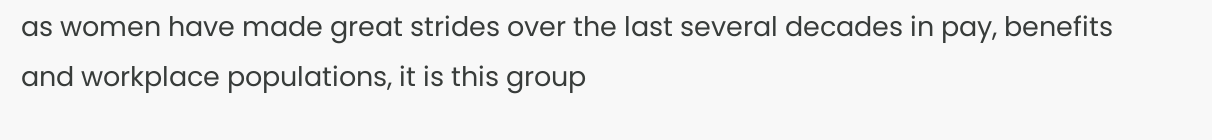as women have made great strides over the last several decades in pay, benefits and workplace populations, it is this group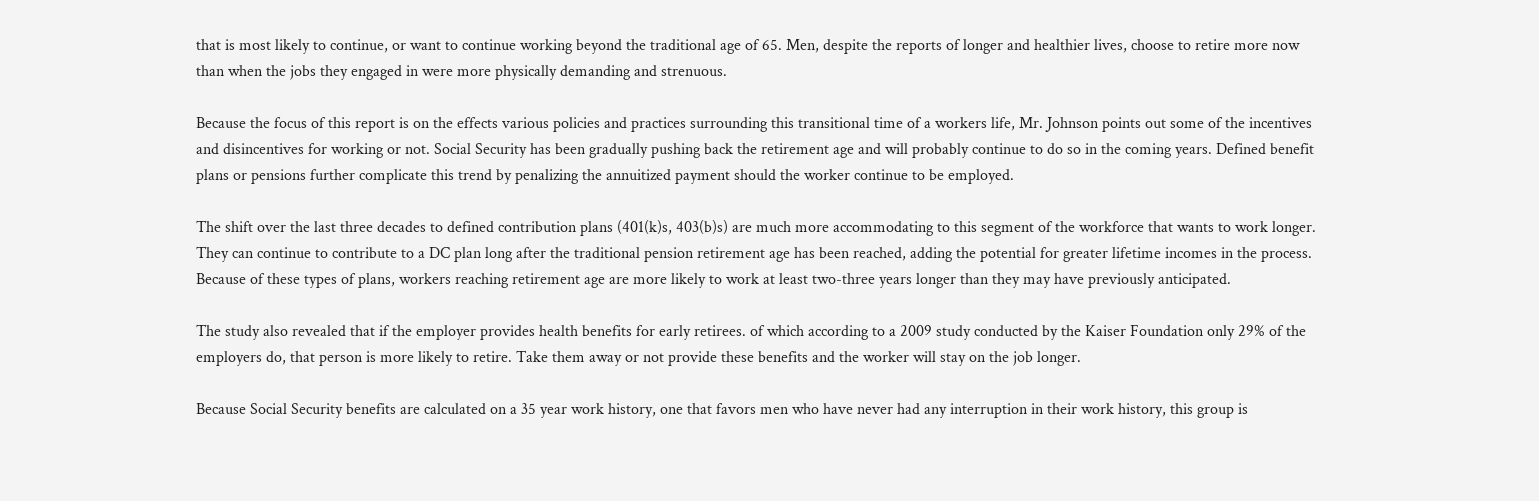that is most likely to continue, or want to continue working beyond the traditional age of 65. Men, despite the reports of longer and healthier lives, choose to retire more now than when the jobs they engaged in were more physically demanding and strenuous.

Because the focus of this report is on the effects various policies and practices surrounding this transitional time of a workers life, Mr. Johnson points out some of the incentives and disincentives for working or not. Social Security has been gradually pushing back the retirement age and will probably continue to do so in the coming years. Defined benefit plans or pensions further complicate this trend by penalizing the annuitized payment should the worker continue to be employed.

The shift over the last three decades to defined contribution plans (401(k)s, 403(b)s) are much more accommodating to this segment of the workforce that wants to work longer. They can continue to contribute to a DC plan long after the traditional pension retirement age has been reached, adding the potential for greater lifetime incomes in the process. Because of these types of plans, workers reaching retirement age are more likely to work at least two-three years longer than they may have previously anticipated.

The study also revealed that if the employer provides health benefits for early retirees. of which according to a 2009 study conducted by the Kaiser Foundation only 29% of the employers do, that person is more likely to retire. Take them away or not provide these benefits and the worker will stay on the job longer.

Because Social Security benefits are calculated on a 35 year work history, one that favors men who have never had any interruption in their work history, this group is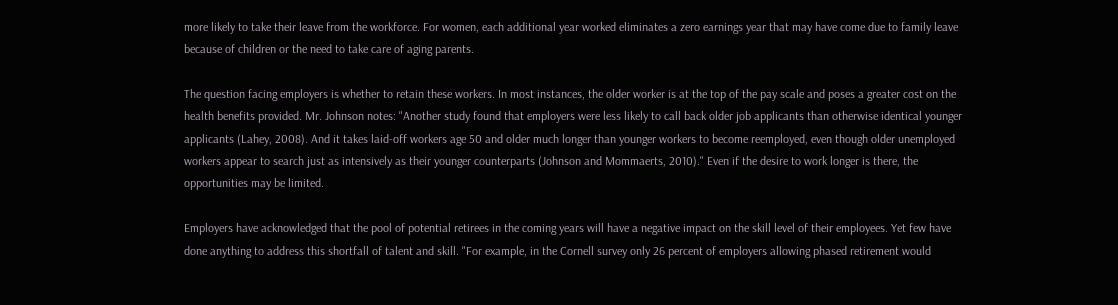more likely to take their leave from the workforce. For women, each additional year worked eliminates a zero earnings year that may have come due to family leave because of children or the need to take care of aging parents.

The question facing employers is whether to retain these workers. In most instances, the older worker is at the top of the pay scale and poses a greater cost on the health benefits provided. Mr. Johnson notes: "Another study found that employers were less likely to call back older job applicants than otherwise identical younger applicants (Lahey, 2008). And it takes laid-off workers age 50 and older much longer than younger workers to become reemployed, even though older unemployed workers appear to search just as intensively as their younger counterparts (Johnson and Mommaerts, 2010)." Even if the desire to work longer is there, the opportunities may be limited.

Employers have acknowledged that the pool of potential retirees in the coming years will have a negative impact on the skill level of their employees. Yet few have done anything to address this shortfall of talent and skill. "For example, in the Cornell survey only 26 percent of employers allowing phased retirement would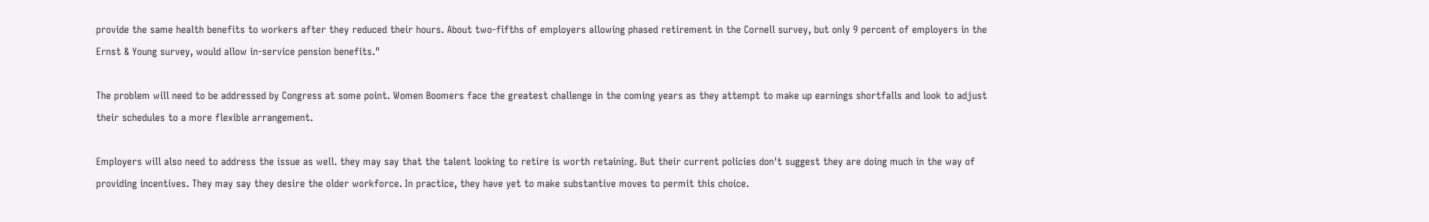provide the same health benefits to workers after they reduced their hours. About two-fifths of employers allowing phased retirement in the Cornell survey, but only 9 percent of employers in the Ernst & Young survey, would allow in-service pension benefits."

The problem will need to be addressed by Congress at some point. Women Boomers face the greatest challenge in the coming years as they attempt to make up earnings shortfalls and look to adjust their schedules to a more flexible arrangement.

Employers will also need to address the issue as well. they may say that the talent looking to retire is worth retaining. But their current policies don't suggest they are doing much in the way of providing incentives. They may say they desire the older workforce. In practice, they have yet to make substantive moves to permit this choice.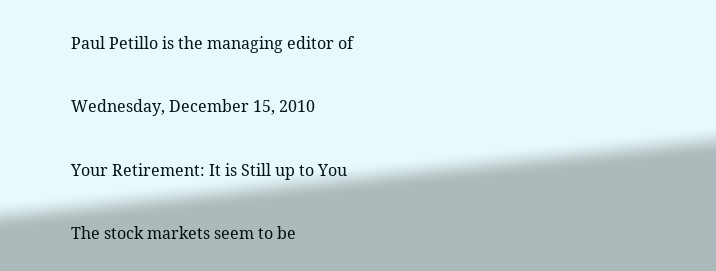Paul Petillo is the managing editor of

Wednesday, December 15, 2010

Your Retirement: It is Still up to You

The stock markets seem to be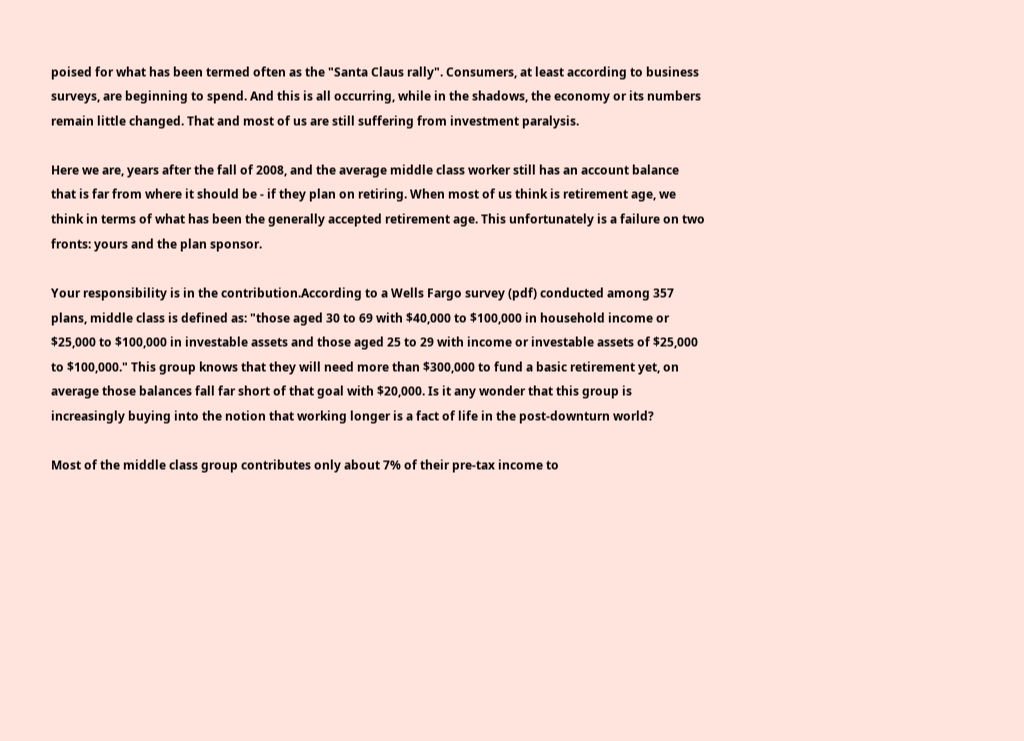poised for what has been termed often as the "Santa Claus rally". Consumers, at least according to business surveys, are beginning to spend. And this is all occurring, while in the shadows, the economy or its numbers remain little changed. That and most of us are still suffering from investment paralysis.

Here we are, years after the fall of 2008, and the average middle class worker still has an account balance that is far from where it should be - if they plan on retiring. When most of us think is retirement age, we think in terms of what has been the generally accepted retirement age. This unfortunately is a failure on two fronts: yours and the plan sponsor.

Your responsibility is in the contribution.According to a Wells Fargo survey (pdf) conducted among 357 plans, middle class is defined as: "those aged 30 to 69 with $40,000 to $100,000 in household income or $25,000 to $100,000 in investable assets and those aged 25 to 29 with income or investable assets of $25,000 to $100,000." This group knows that they will need more than $300,000 to fund a basic retirement yet, on average those balances fall far short of that goal with $20,000. Is it any wonder that this group is increasingly buying into the notion that working longer is a fact of life in the post-downturn world?

Most of the middle class group contributes only about 7% of their pre-tax income to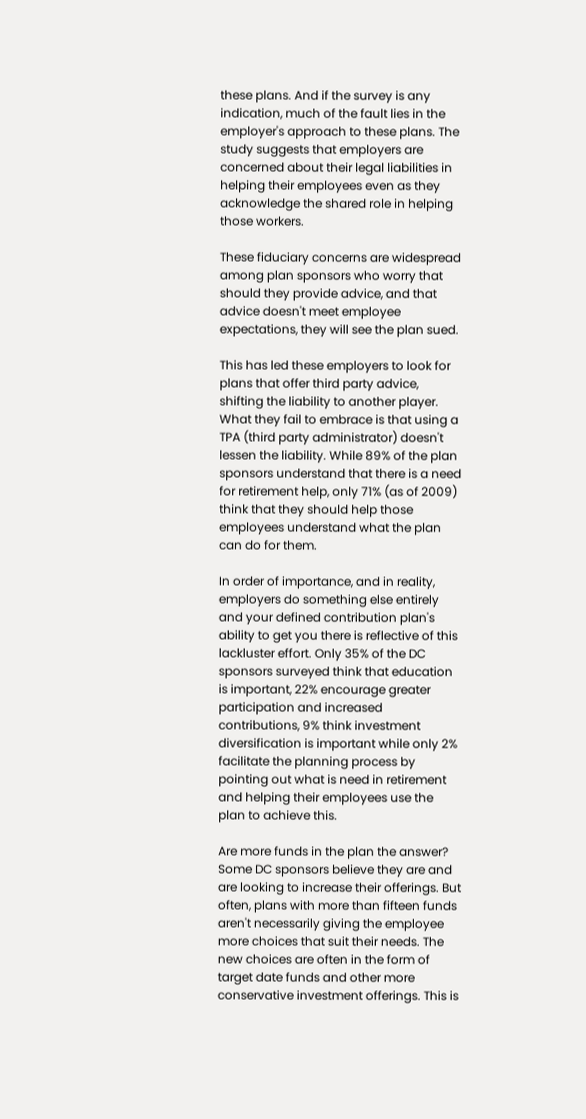these plans. And if the survey is any indication, much of the fault lies in the employer's approach to these plans. The study suggests that employers are concerned about their legal liabilities in helping their employees even as they acknowledge the shared role in helping those workers.

These fiduciary concerns are widespread among plan sponsors who worry that should they provide advice, and that advice doesn't meet employee expectations, they will see the plan sued.

This has led these employers to look for plans that offer third party advice, shifting the liability to another player. What they fail to embrace is that using a TPA (third party administrator) doesn't lessen the liability. While 89% of the plan sponsors understand that there is a need for retirement help, only 71% (as of 2009) think that they should help those employees understand what the plan can do for them.

In order of importance, and in reality, employers do something else entirely and your defined contribution plan's ability to get you there is reflective of this lackluster effort. Only 35% of the DC sponsors surveyed think that education is important, 22% encourage greater participation and increased contributions, 9% think investment diversification is important while only 2% facilitate the planning process by pointing out what is need in retirement and helping their employees use the plan to achieve this.

Are more funds in the plan the answer? Some DC sponsors believe they are and are looking to increase their offerings. But often, plans with more than fifteen funds aren't necessarily giving the employee more choices that suit their needs. The new choices are often in the form of target date funds and other more conservative investment offerings. This is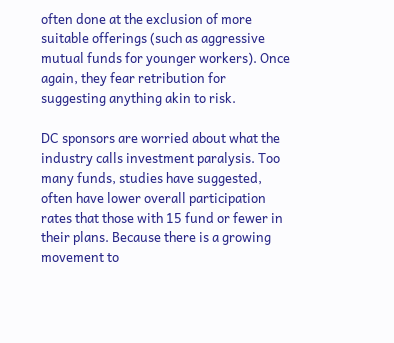often done at the exclusion of more suitable offerings (such as aggressive mutual funds for younger workers). Once again, they fear retribution for suggesting anything akin to risk.

DC sponsors are worried about what the industry calls investment paralysis. Too many funds, studies have suggested, often have lower overall participation rates that those with 15 fund or fewer in their plans. Because there is a growing movement to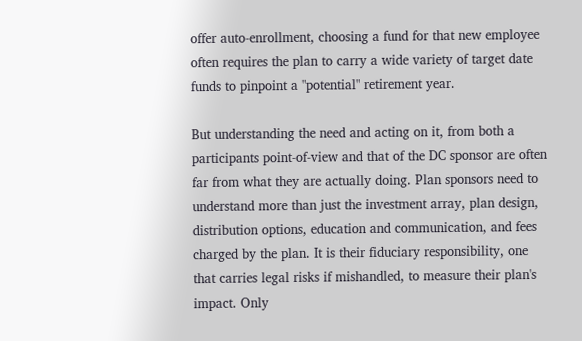offer auto-enrollment, choosing a fund for that new employee often requires the plan to carry a wide variety of target date funds to pinpoint a "potential" retirement year.

But understanding the need and acting on it, from both a participants point-of-view and that of the DC sponsor are often far from what they are actually doing. Plan sponsors need to understand more than just the investment array, plan design, distribution options, education and communication, and fees charged by the plan. It is their fiduciary responsibility, one that carries legal risks if mishandled, to measure their plan's impact. Only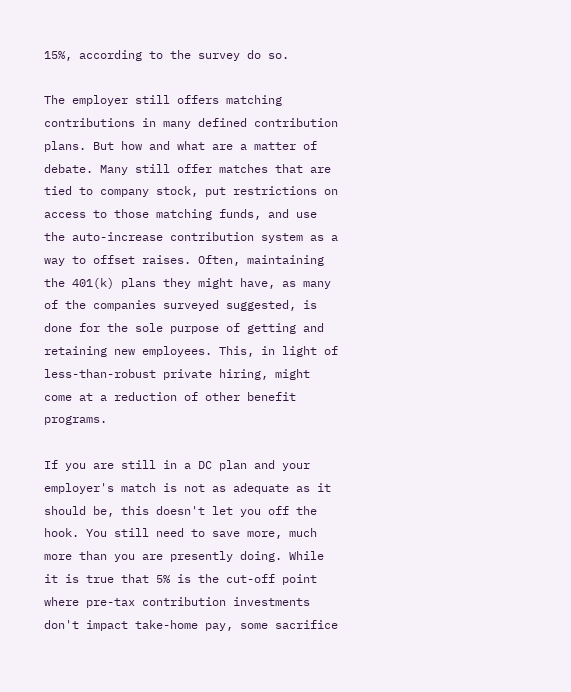15%, according to the survey do so.

The employer still offers matching contributions in many defined contribution plans. But how and what are a matter of debate. Many still offer matches that are tied to company stock, put restrictions on access to those matching funds, and use the auto-increase contribution system as a way to offset raises. Often, maintaining the 401(k) plans they might have, as many of the companies surveyed suggested, is done for the sole purpose of getting and retaining new employees. This, in light of less-than-robust private hiring, might come at a reduction of other benefit programs.

If you are still in a DC plan and your employer's match is not as adequate as it should be, this doesn't let you off the hook. You still need to save more, much more than you are presently doing. While it is true that 5% is the cut-off point where pre-tax contribution investments don't impact take-home pay, some sacrifice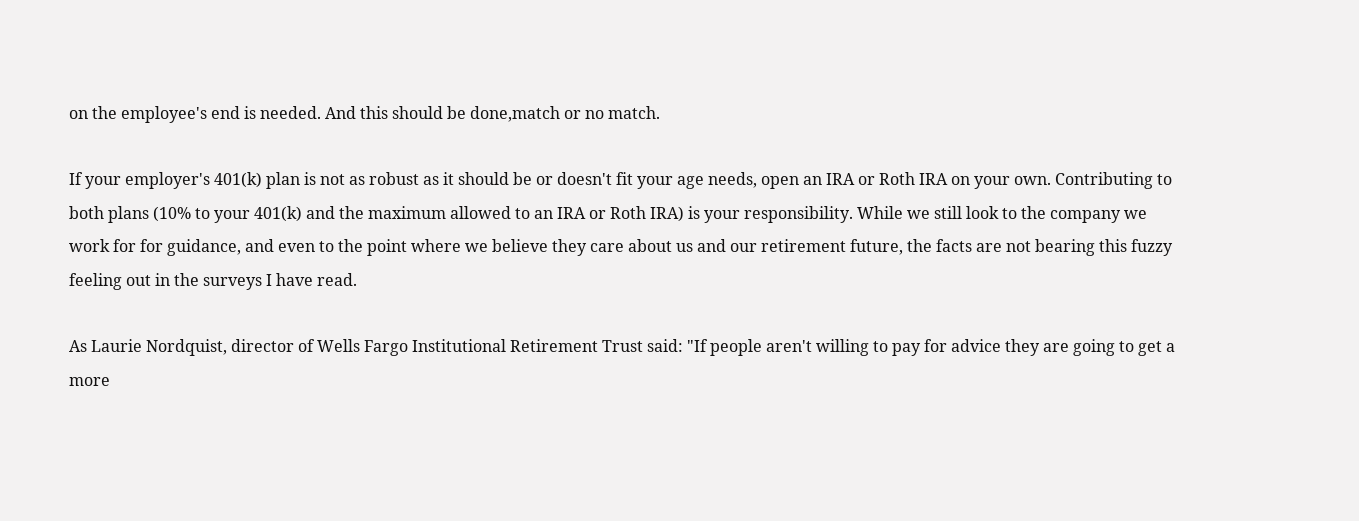on the employee's end is needed. And this should be done,match or no match.

If your employer's 401(k) plan is not as robust as it should be or doesn't fit your age needs, open an IRA or Roth IRA on your own. Contributing to both plans (10% to your 401(k) and the maximum allowed to an IRA or Roth IRA) is your responsibility. While we still look to the company we work for for guidance, and even to the point where we believe they care about us and our retirement future, the facts are not bearing this fuzzy feeling out in the surveys I have read.

As Laurie Nordquist, director of Wells Fargo Institutional Retirement Trust said: "If people aren't willing to pay for advice they are going to get a more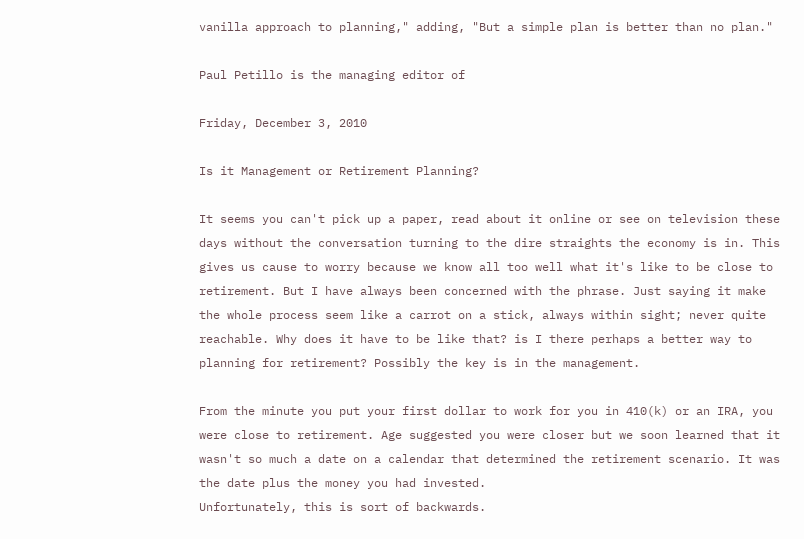vanilla approach to planning," adding, "But a simple plan is better than no plan."

Paul Petillo is the managing editor of

Friday, December 3, 2010

Is it Management or Retirement Planning?

It seems you can't pick up a paper, read about it online or see on television these days without the conversation turning to the dire straights the economy is in. This gives us cause to worry because we know all too well what it's like to be close to retirement. But I have always been concerned with the phrase. Just saying it make the whole process seem like a carrot on a stick, always within sight; never quite reachable. Why does it have to be like that? is I there perhaps a better way to planning for retirement? Possibly the key is in the management.

From the minute you put your first dollar to work for you in 410(k) or an IRA, you were close to retirement. Age suggested you were closer but we soon learned that it wasn't so much a date on a calendar that determined the retirement scenario. It was the date plus the money you had invested.
Unfortunately, this is sort of backwards.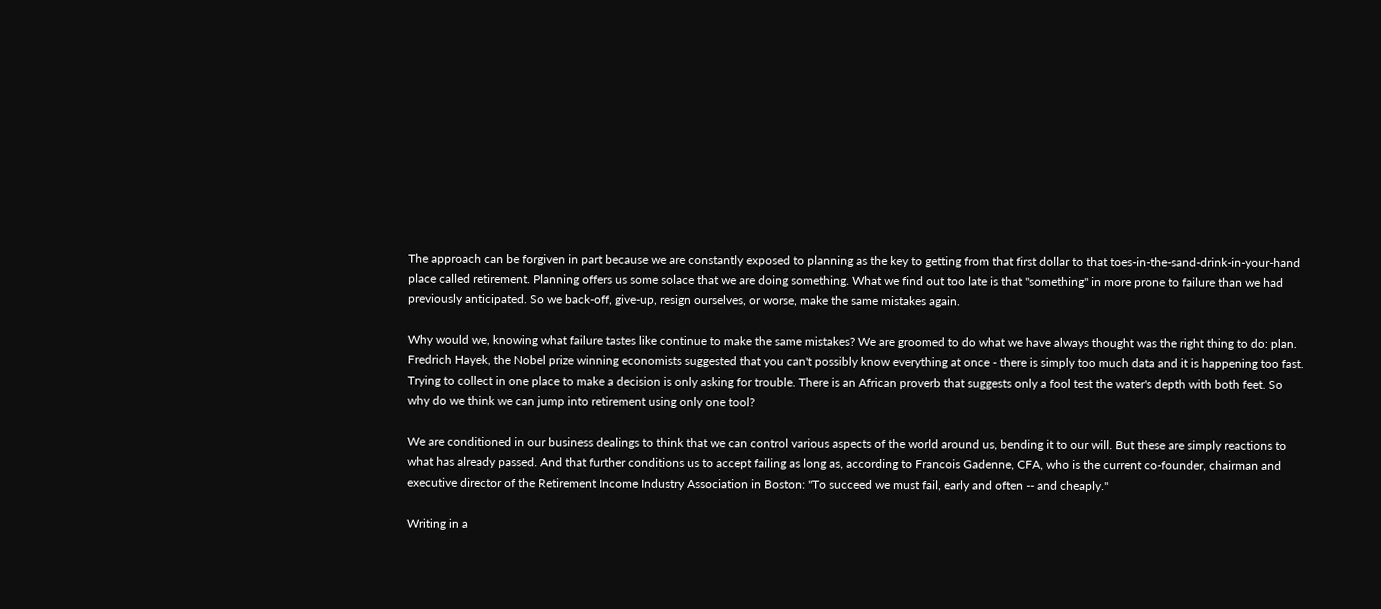The approach can be forgiven in part because we are constantly exposed to planning as the key to getting from that first dollar to that toes-in-the-sand-drink-in-your-hand place called retirement. Planning offers us some solace that we are doing something. What we find out too late is that "something" in more prone to failure than we had previously anticipated. So we back-off, give-up, resign ourselves, or worse, make the same mistakes again.

Why would we, knowing what failure tastes like continue to make the same mistakes? We are groomed to do what we have always thought was the right thing to do: plan. Fredrich Hayek, the Nobel prize winning economists suggested that you can't possibly know everything at once - there is simply too much data and it is happening too fast. Trying to collect in one place to make a decision is only asking for trouble. There is an African proverb that suggests only a fool test the water's depth with both feet. So why do we think we can jump into retirement using only one tool?

We are conditioned in our business dealings to think that we can control various aspects of the world around us, bending it to our will. But these are simply reactions to what has already passed. And that further conditions us to accept failing as long as, according to Francois Gadenne, CFA, who is the current co-founder, chairman and executive director of the Retirement Income Industry Association in Boston: "To succeed we must fail, early and often -- and cheaply."

Writing in a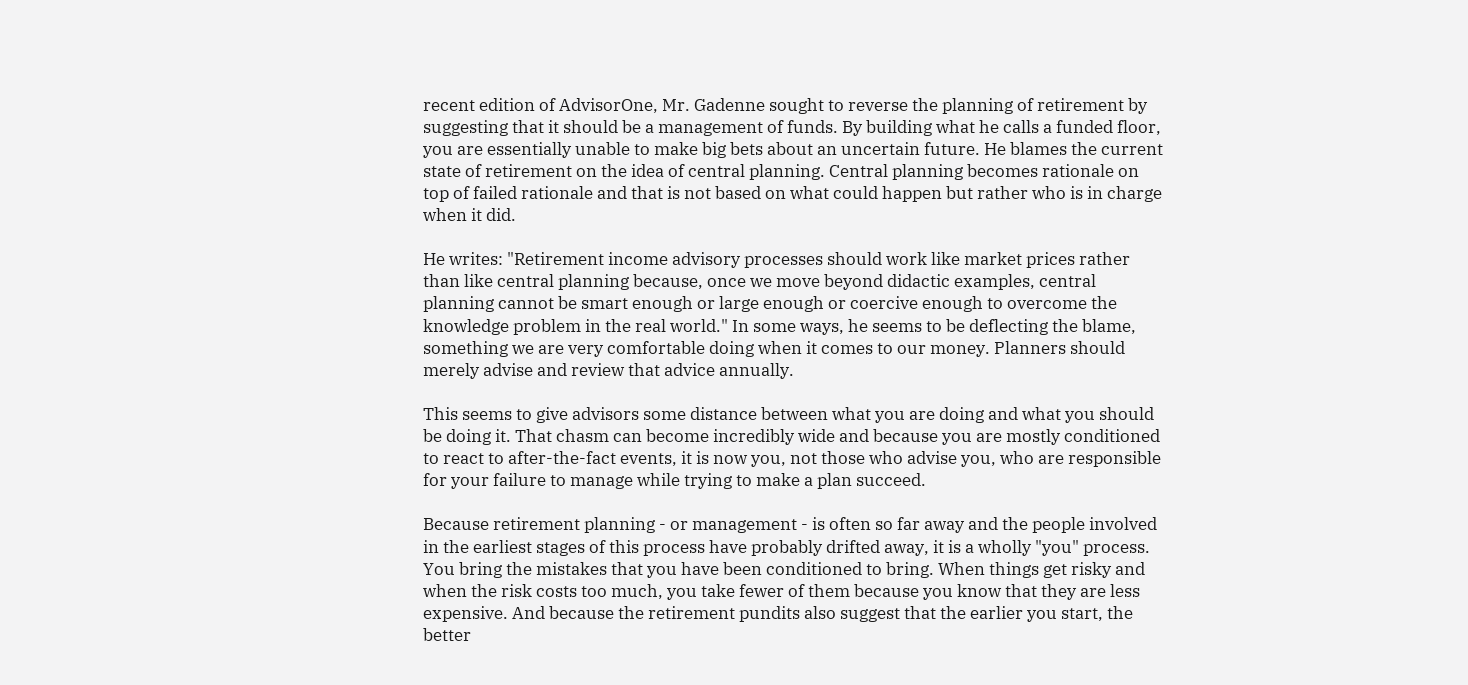recent edition of AdvisorOne, Mr. Gadenne sought to reverse the planning of retirement by suggesting that it should be a management of funds. By building what he calls a funded floor, you are essentially unable to make big bets about an uncertain future. He blames the current state of retirement on the idea of central planning. Central planning becomes rationale on top of failed rationale and that is not based on what could happen but rather who is in charge when it did.

He writes: "Retirement income advisory processes should work like market prices rather than like central planning because, once we move beyond didactic examples, central planning cannot be smart enough or large enough or coercive enough to overcome the knowledge problem in the real world." In some ways, he seems to be deflecting the blame, something we are very comfortable doing when it comes to our money. Planners should merely advise and review that advice annually.

This seems to give advisors some distance between what you are doing and what you should be doing it. That chasm can become incredibly wide and because you are mostly conditioned to react to after-the-fact events, it is now you, not those who advise you, who are responsible for your failure to manage while trying to make a plan succeed.

Because retirement planning - or management - is often so far away and the people involved in the earliest stages of this process have probably drifted away, it is a wholly "you" process. You bring the mistakes that you have been conditioned to bring. When things get risky and when the risk costs too much, you take fewer of them because you know that they are less expensive. And because the retirement pundits also suggest that the earlier you start, the better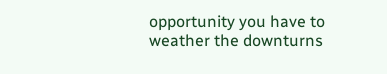opportunity you have to weather the downturns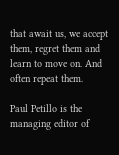that await us, we accept them, regret them and learn to move on. And often repeat them.

Paul Petillo is the managing editor of